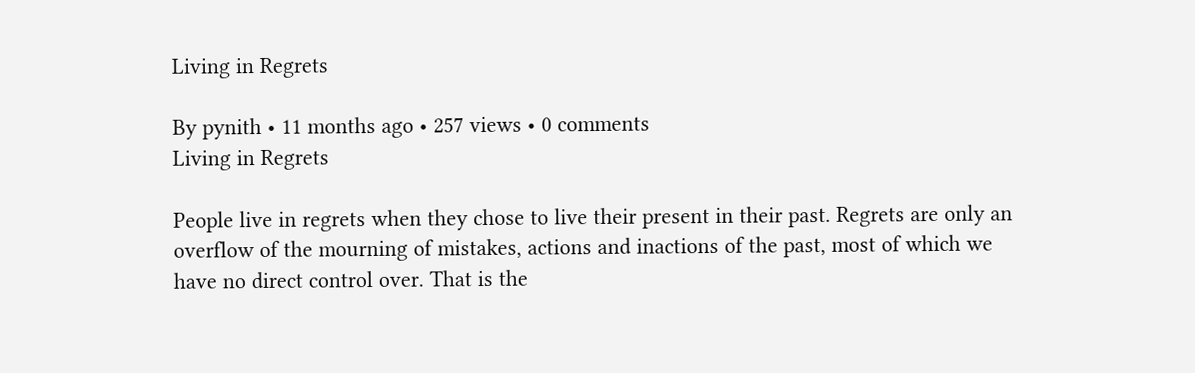Living in Regrets

By pynith • 11 months ago • 257 views • 0 comments
Living in Regrets

People live in regrets when they chose to live their present in their past. Regrets are only an overflow of the mourning of mistakes, actions and inactions of the past, most of which we have no direct control over. That is the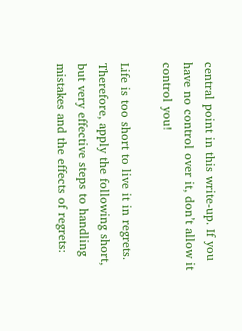central point in this write-up. If you have no control over it, don’t allow it control you!

Life is too short to live it in regrets. Therefore, apply the following short, but very effective steps to handling mistakes and the effects of regrets: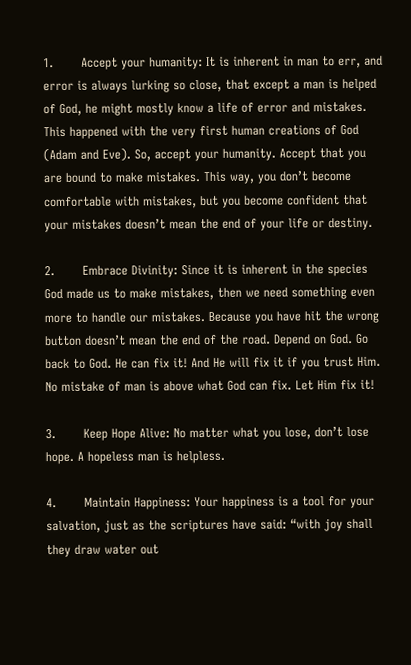1.       Accept your humanity: It is inherent in man to err, and error is always lurking so close, that except a man is helped of God, he might mostly know a life of error and mistakes. This happened with the very first human creations of God (Adam and Eve). So, accept your humanity. Accept that you are bound to make mistakes. This way, you don’t become comfortable with mistakes, but you become confident that your mistakes doesn’t mean the end of your life or destiny.

2.       Embrace Divinity: Since it is inherent in the species God made us to make mistakes, then we need something even more to handle our mistakes. Because you have hit the wrong button doesn’t mean the end of the road. Depend on God. Go back to God. He can fix it! And He will fix it if you trust Him. No mistake of man is above what God can fix. Let Him fix it!

3.       Keep Hope Alive: No matter what you lose, don’t lose hope. A hopeless man is helpless.

4.       Maintain Happiness: Your happiness is a tool for your salvation, just as the scriptures have said: “with joy shall they draw water out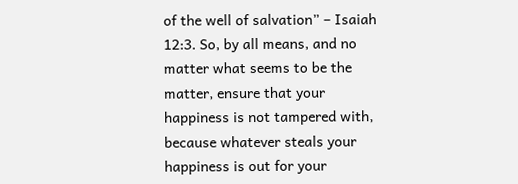of the well of salvation” – Isaiah 12:3. So, by all means, and no matter what seems to be the matter, ensure that your happiness is not tampered with, because whatever steals your happiness is out for your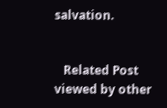salvation.


   Related Post viewed by other